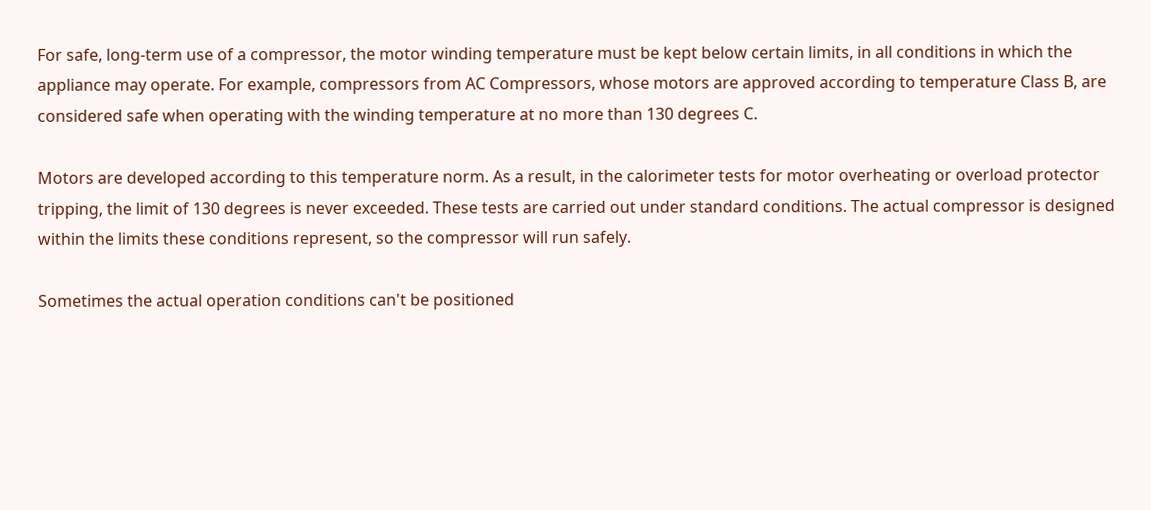For safe, long-term use of a compressor, the motor winding temperature must be kept below certain limits, in all conditions in which the appliance may operate. For example, compressors from AC Compressors, whose motors are approved according to temperature Class B, are considered safe when operating with the winding temperature at no more than 130 degrees C.

Motors are developed according to this temperature norm. As a result, in the calorimeter tests for motor overheating or overload protector tripping, the limit of 130 degrees is never exceeded. These tests are carried out under standard conditions. The actual compressor is designed within the limits these conditions represent, so the compressor will run safely.

Sometimes the actual operation conditions can't be positioned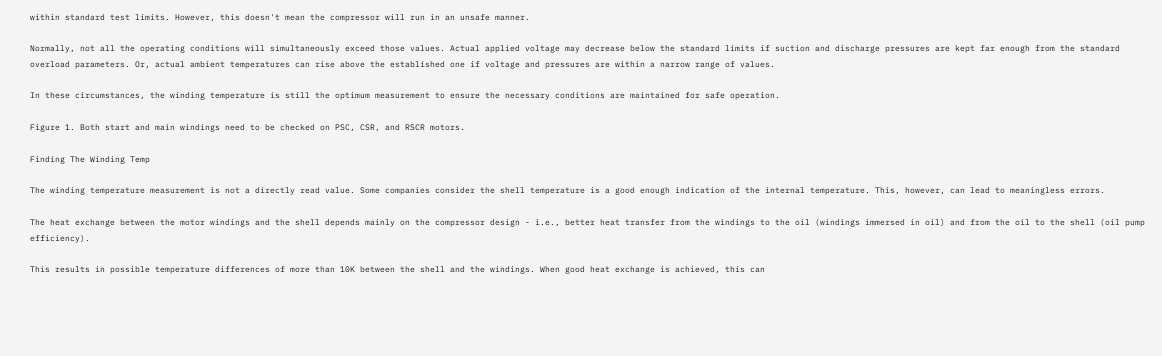within standard test limits. However, this doesn't mean the compressor will run in an unsafe manner.

Normally, not all the operating conditions will simultaneously exceed those values. Actual applied voltage may decrease below the standard limits if suction and discharge pressures are kept far enough from the standard overload parameters. Or, actual ambient temperatures can rise above the established one if voltage and pressures are within a narrow range of values.

In these circumstances, the winding temperature is still the optimum measurement to ensure the necessary conditions are maintained for safe operation.

Figure 1. Both start and main windings need to be checked on PSC, CSR, and RSCR motors.

Finding The Winding Temp

The winding temperature measurement is not a directly read value. Some companies consider the shell temperature is a good enough indication of the internal temperature. This, however, can lead to meaningless errors.

The heat exchange between the motor windings and the shell depends mainly on the compressor design - i.e., better heat transfer from the windings to the oil (windings immersed in oil) and from the oil to the shell (oil pump efficiency).

This results in possible temperature differences of more than 10K between the shell and the windings. When good heat exchange is achieved, this can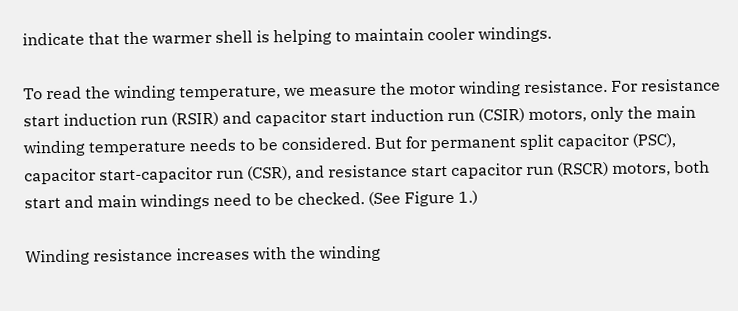indicate that the warmer shell is helping to maintain cooler windings.

To read the winding temperature, we measure the motor winding resistance. For resistance start induction run (RSIR) and capacitor start induction run (CSIR) motors, only the main winding temperature needs to be considered. But for permanent split capacitor (PSC), capacitor start-capacitor run (CSR), and resistance start capacitor run (RSCR) motors, both start and main windings need to be checked. (See Figure 1.)

Winding resistance increases with the winding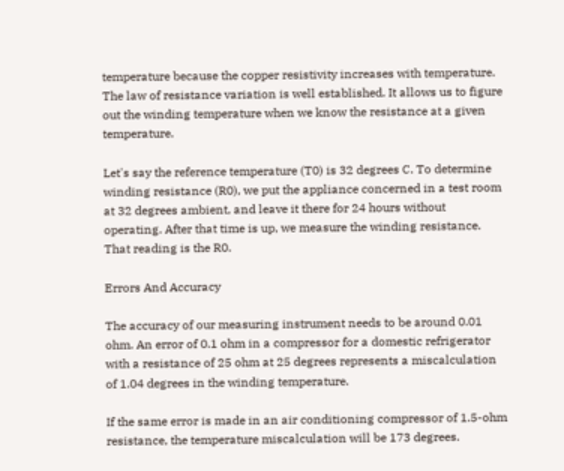temperature because the copper resistivity increases with temperature. The law of resistance variation is well established. It allows us to figure out the winding temperature when we know the resistance at a given temperature.

Let's say the reference temperature (T0) is 32 degrees C. To determine winding resistance (R0), we put the appliance concerned in a test room at 32 degrees ambient, and leave it there for 24 hours without operating. After that time is up, we measure the winding resistance. That reading is the R0.

Errors And Accuracy

The accuracy of our measuring instrument needs to be around 0.01 ohm. An error of 0.1 ohm in a compressor for a domestic refrigerator with a resistance of 25 ohm at 25 degrees represents a miscalculation of 1.04 degrees in the winding temperature.

If the same error is made in an air conditioning compressor of 1.5-ohm resistance, the temperature miscalculation will be 173 degrees.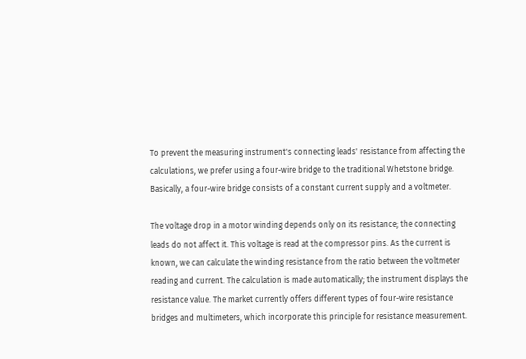To prevent the measuring instrument's connecting leads' resistance from affecting the calculations, we prefer using a four-wire bridge to the traditional Whetstone bridge. Basically, a four-wire bridge consists of a constant current supply and a voltmeter.

The voltage drop in a motor winding depends only on its resistance; the connecting leads do not affect it. This voltage is read at the compressor pins. As the current is known, we can calculate the winding resistance from the ratio between the voltmeter reading and current. The calculation is made automatically; the instrument displays the resistance value. The market currently offers different types of four-wire resistance bridges and multimeters, which incorporate this principle for resistance measurement.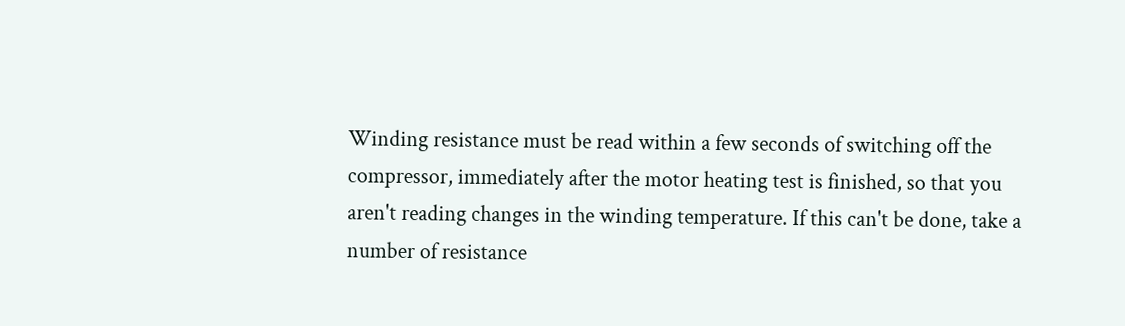Winding resistance must be read within a few seconds of switching off the compressor, immediately after the motor heating test is finished, so that you aren't reading changes in the winding temperature. If this can't be done, take a number of resistance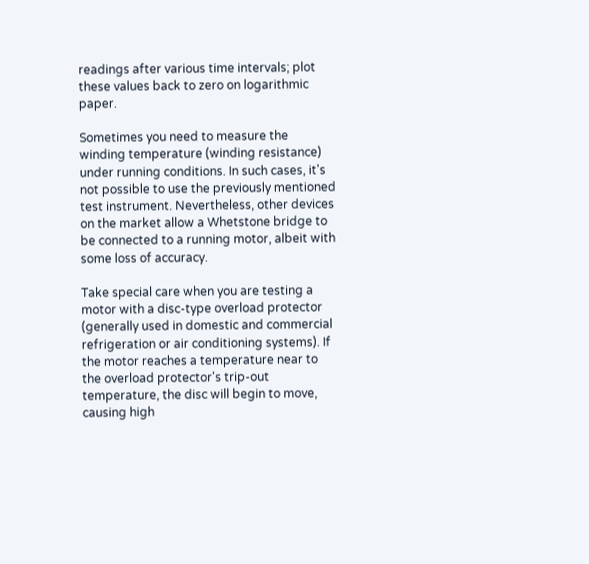readings after various time intervals; plot these values back to zero on logarithmic paper.

Sometimes you need to measure the winding temperature (winding resistance) under running conditions. In such cases, it's not possible to use the previously mentioned test instrument. Nevertheless, other devices on the market allow a Whetstone bridge to be connected to a running motor, albeit with some loss of accuracy.

Take special care when you are testing a motor with a disc-type overload protector (generally used in domestic and commercial refrigeration or air conditioning systems). If the motor reaches a temperature near to the overload protector's trip-out temperature, the disc will begin to move, causing high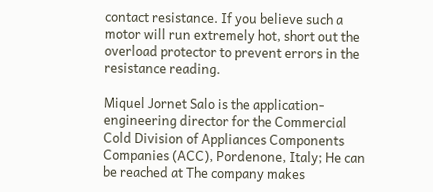contact resistance. If you believe such a motor will run extremely hot, short out the overload protector to prevent errors in the resistance reading.

Miquel Jornet Salo is the application-engineering director for the Commercial Cold Division of Appliances Components Companies (ACC), Pordenone, Italy; He can be reached at The company makes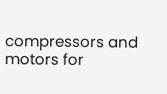compressors and motors for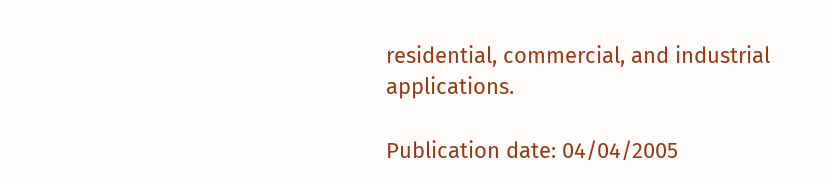residential, commercial, and industrial applications.

Publication date: 04/04/2005